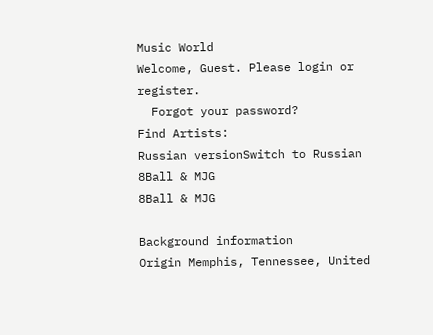Music World
Welcome, Guest. Please login or register.
  Forgot your password?
Find Artists:
Russian versionSwitch to Russian
8Ball & MJG
8Ball & MJG

Background information
Origin Memphis, Tennessee, United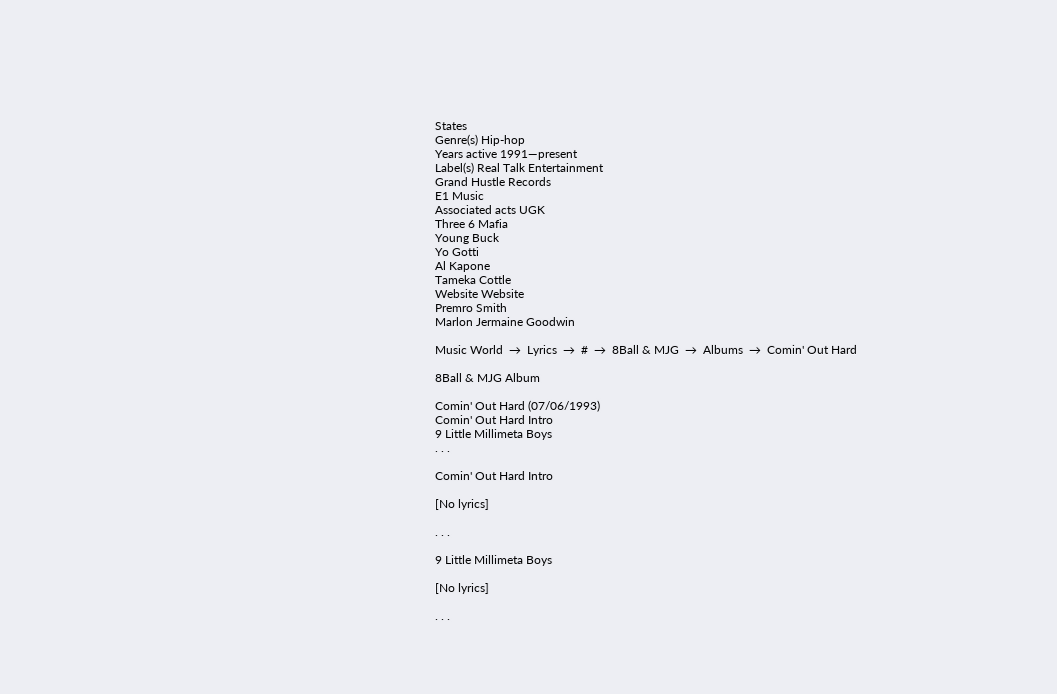States
Genre(s) Hip-hop
Years active 1991—present
Label(s) Real Talk Entertainment
Grand Hustle Records
E1 Music
Associated acts UGK
Three 6 Mafia
Young Buck
Yo Gotti
Al Kapone
Tameka Cottle
Website Website
Premro Smith
Marlon Jermaine Goodwin

Music World  →  Lyrics  →  #  →  8Ball & MJG  →  Albums  →  Comin' Out Hard

8Ball & MJG Album

Comin' Out Hard (07/06/1993)
Comin' Out Hard Intro
9 Little Millimeta Boys
. . .

Comin' Out Hard Intro

[No lyrics]

. . .

9 Little Millimeta Boys

[No lyrics]

. . .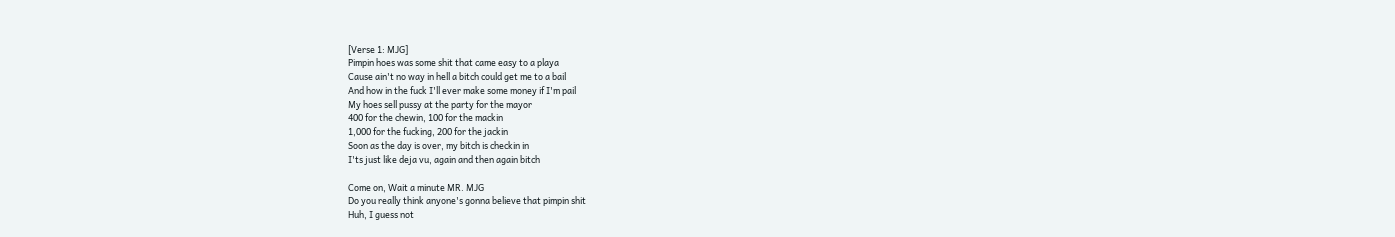[Verse 1: MJG]
Pimpin hoes was some shit that came easy to a playa
Cause ain't no way in hell a bitch could get me to a bail
And how in the fuck I'll ever make some money if I'm pail
My hoes sell pussy at the party for the mayor
400 for the chewin, 100 for the mackin
1,000 for the fucking, 200 for the jackin
Soon as the day is over, my bitch is checkin in
I'ts just like deja vu, again and then again bitch

Come on, Wait a minute MR. MJG
Do you really think anyone's gonna believe that pimpin shit
Huh, I guess not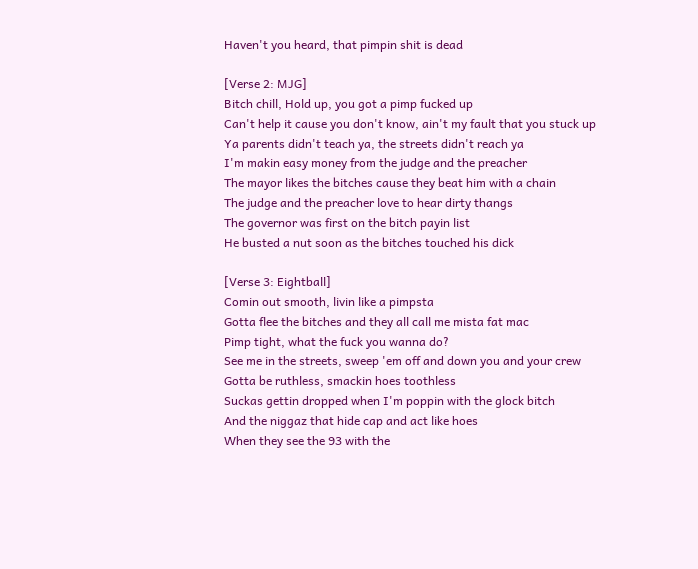Haven't you heard, that pimpin shit is dead

[Verse 2: MJG]
Bitch chill, Hold up, you got a pimp fucked up
Can't help it cause you don't know, ain't my fault that you stuck up
Ya parents didn't teach ya, the streets didn't reach ya
I'm makin easy money from the judge and the preacher
The mayor likes the bitches cause they beat him with a chain
The judge and the preacher love to hear dirty thangs
The governor was first on the bitch payin list
He busted a nut soon as the bitches touched his dick

[Verse 3: Eightball]
Comin out smooth, livin like a pimpsta
Gotta flee the bitches and they all call me mista fat mac
Pimp tight, what the fuck you wanna do?
See me in the streets, sweep 'em off and down you and your crew
Gotta be ruthless, smackin hoes toothless
Suckas gettin dropped when I'm poppin with the glock bitch
And the niggaz that hide cap and act like hoes
When they see the 93 with the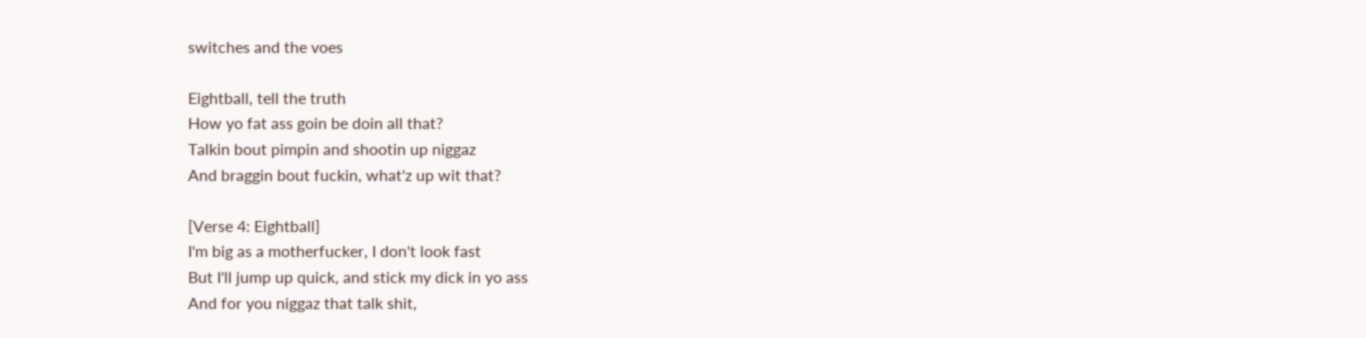switches and the voes

Eightball, tell the truth
How yo fat ass goin be doin all that?
Talkin bout pimpin and shootin up niggaz
And braggin bout fuckin, what'z up wit that?

[Verse 4: Eightball]
I'm big as a motherfucker, I don't look fast
But I'll jump up quick, and stick my dick in yo ass
And for you niggaz that talk shit,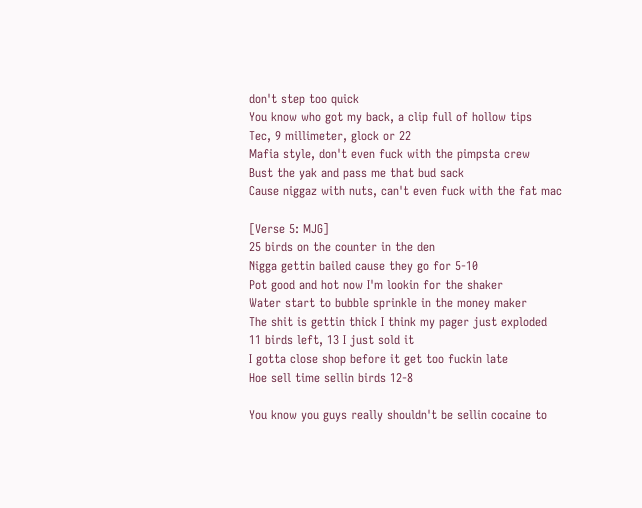don't step too quick
You know who got my back, a clip full of hollow tips
Tec, 9 millimeter, glock or 22
Mafia style, don't even fuck with the pimpsta crew
Bust the yak and pass me that bud sack
Cause niggaz with nuts, can't even fuck with the fat mac

[Verse 5: MJG]
25 birds on the counter in the den
Nigga gettin bailed cause they go for 5-10
Pot good and hot now I'm lookin for the shaker
Water start to bubble sprinkle in the money maker
The shit is gettin thick I think my pager just exploded
11 birds left, 13 I just sold it
I gotta close shop before it get too fuckin late
Hoe sell time sellin birds 12-8

You know you guys really shouldn't be sellin cocaine to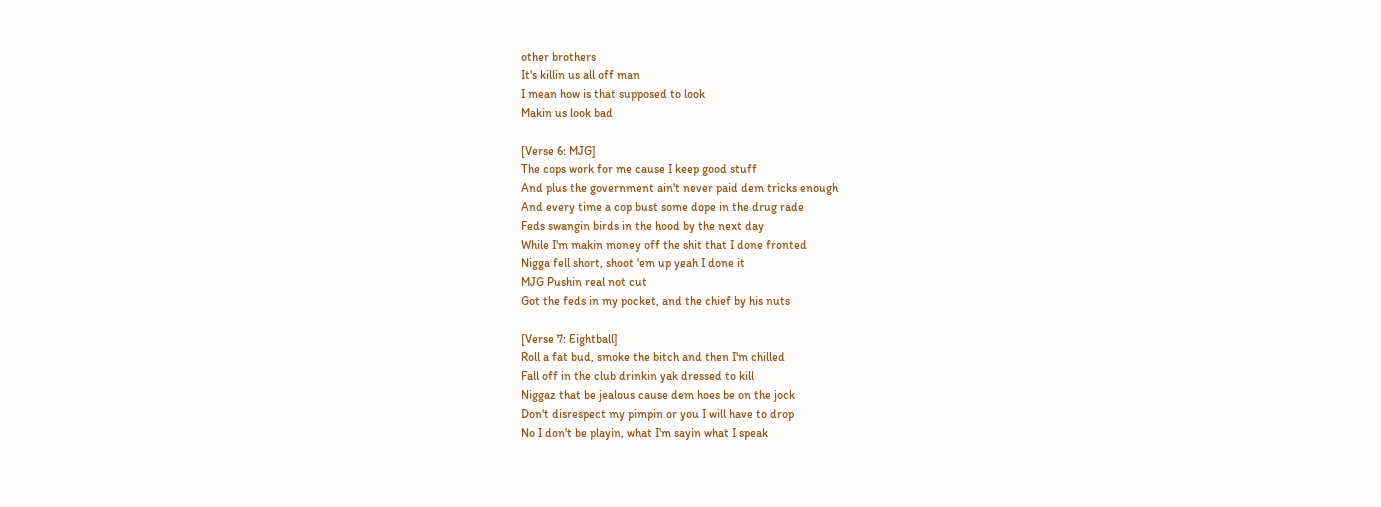other brothers
It's killin us all off man
I mean how is that supposed to look
Makin us look bad

[Verse 6: MJG]
The cops work for me cause I keep good stuff
And plus the government ain't never paid dem tricks enough
And every time a cop bust some dope in the drug rade
Feds swangin birds in the hood by the next day
While I'm makin money off the shit that I done fronted
Nigga fell short, shoot 'em up yeah I done it
MJG Pushin real not cut
Got the feds in my pocket, and the chief by his nuts

[Verse 7: Eightball]
Roll a fat bud, smoke the bitch and then I'm chilled
Fall off in the club drinkin yak dressed to kill
Niggaz that be jealous cause dem hoes be on the jock
Don't disrespect my pimpin or you I will have to drop
No I don't be playin, what I'm sayin what I speak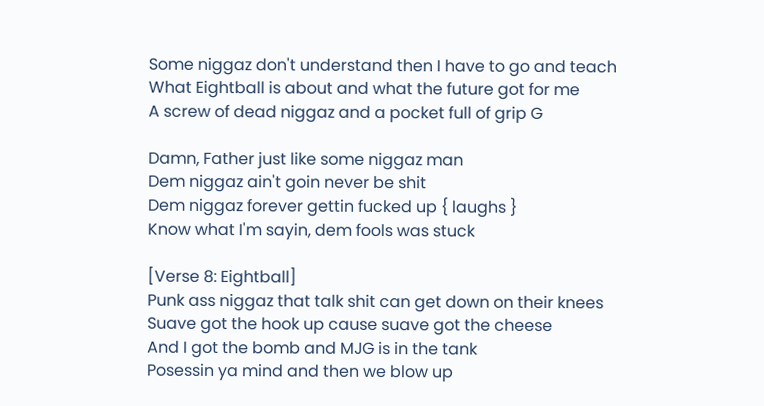Some niggaz don't understand then I have to go and teach
What Eightball is about and what the future got for me
A screw of dead niggaz and a pocket full of grip G

Damn, Father just like some niggaz man
Dem niggaz ain't goin never be shit
Dem niggaz forever gettin fucked up { laughs }
Know what I'm sayin, dem fools was stuck

[Verse 8: Eightball]
Punk ass niggaz that talk shit can get down on their knees
Suave got the hook up cause suave got the cheese
And I got the bomb and MJG is in the tank
Posessin ya mind and then we blow up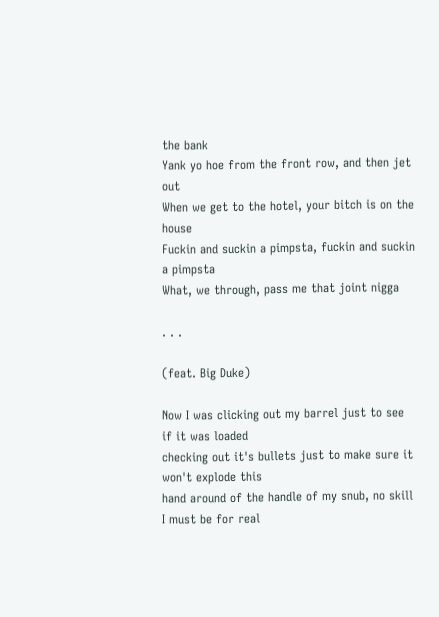the bank
Yank yo hoe from the front row, and then jet out
When we get to the hotel, your bitch is on the house
Fuckin and suckin a pimpsta, fuckin and suckin a pimpsta
What, we through, pass me that joint nigga

. . .

(feat. Big Duke)

Now I was clicking out my barrel just to see if it was loaded
checking out it's bullets just to make sure it won't explode this
hand around of the handle of my snub, no skill
I must be for real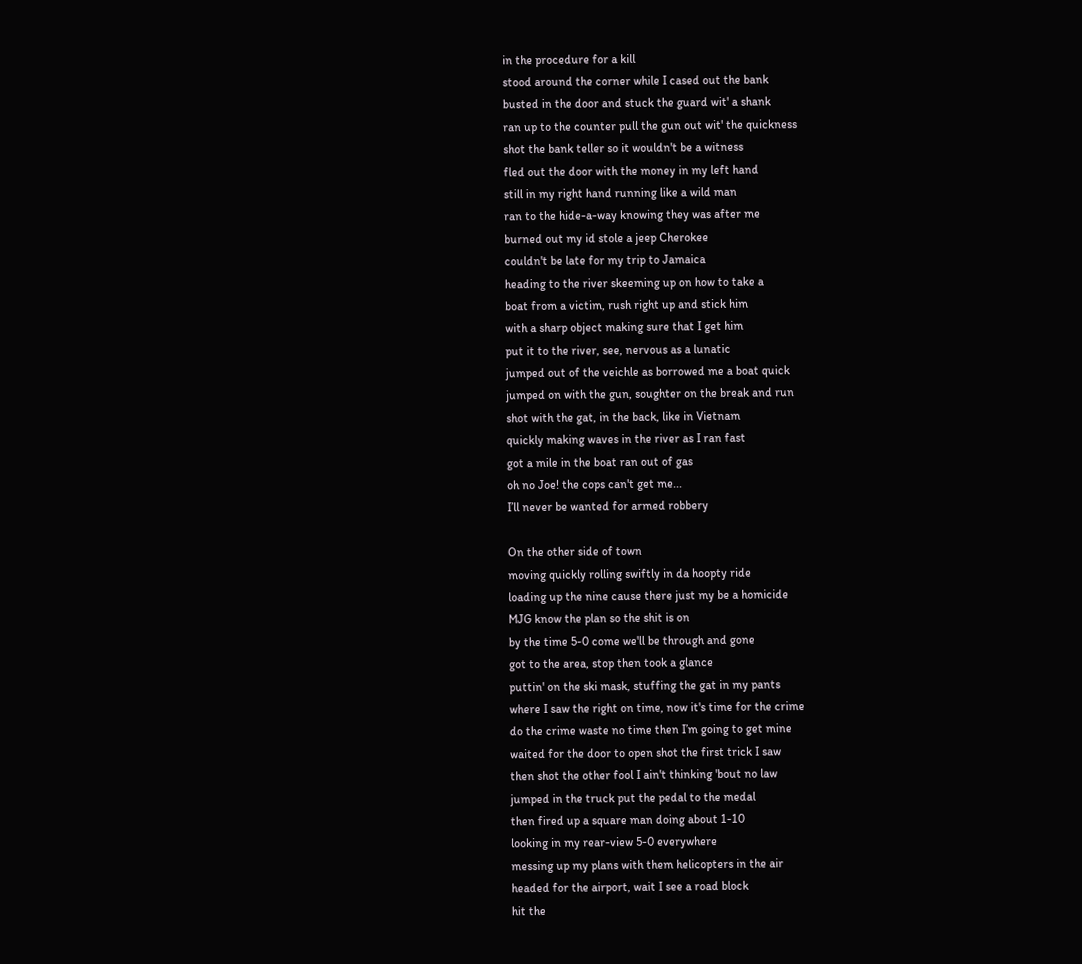in the procedure for a kill
stood around the corner while I cased out the bank
busted in the door and stuck the guard wit' a shank
ran up to the counter pull the gun out wit' the quickness
shot the bank teller so it wouldn't be a witness
fled out the door with the money in my left hand
still in my right hand running like a wild man
ran to the hide-a-way knowing they was after me
burned out my id stole a jeep Cherokee
couldn't be late for my trip to Jamaica
heading to the river skeeming up on how to take a
boat from a victim, rush right up and stick him
with a sharp object making sure that I get him
put it to the river, see, nervous as a lunatic
jumped out of the veichle as borrowed me a boat quick
jumped on with the gun, soughter on the break and run
shot with the gat, in the back, like in Vietnam
quickly making waves in the river as I ran fast
got a mile in the boat ran out of gas
oh no Joe! the cops can't get me...
I’ll never be wanted for armed robbery

On the other side of town
moving quickly rolling swiftly in da hoopty ride
loading up the nine cause there just my be a homicide
MJG know the plan so the shit is on
by the time 5-0 come we'll be through and gone
got to the area, stop then took a glance
puttin' on the ski mask, stuffing the gat in my pants
where I saw the right on time, now it's time for the crime
do the crime waste no time then I’m going to get mine
waited for the door to open shot the first trick I saw
then shot the other fool I ain't thinking 'bout no law
jumped in the truck put the pedal to the medal
then fired up a square man doing about 1-10
looking in my rear-view 5-0 everywhere
messing up my plans with them helicopters in the air
headed for the airport, wait I see a road block
hit the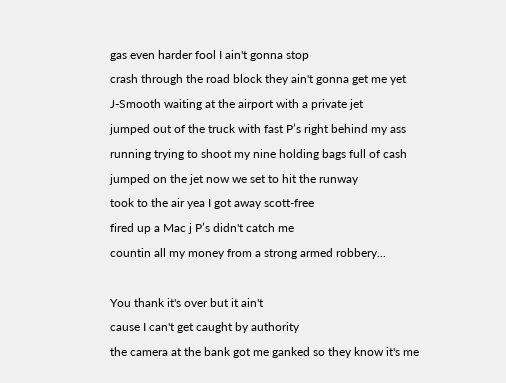gas even harder fool I ain't gonna stop
crash through the road block they ain't gonna get me yet
J-Smooth waiting at the airport with a private jet
jumped out of the truck with fast P’s right behind my ass
running trying to shoot my nine holding bags full of cash
jumped on the jet now we set to hit the runway
took to the air yea I got away scott-free
fired up a Mac j P’s didn't catch me
countin all my money from a strong armed robbery...

You thank it's over but it ain't
cause I can't get caught by authority
the camera at the bank got me ganked so they know it's me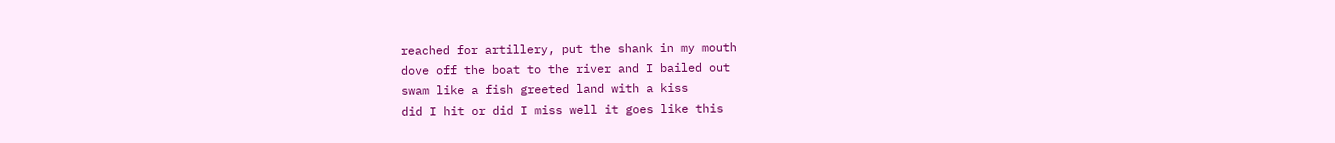reached for artillery, put the shank in my mouth
dove off the boat to the river and I bailed out
swam like a fish greeted land with a kiss
did I hit or did I miss well it goes like this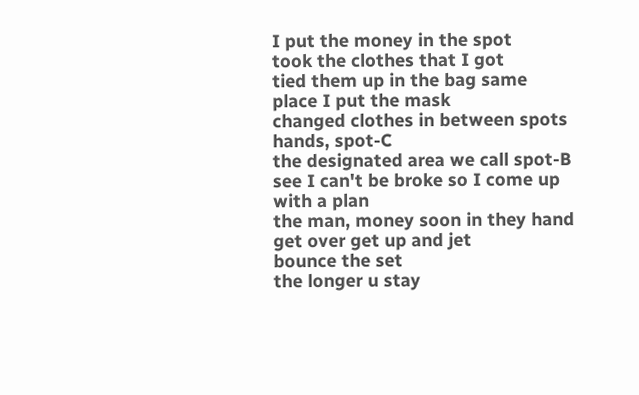I put the money in the spot
took the clothes that I got
tied them up in the bag same place I put the mask
changed clothes in between spots
hands, spot-C
the designated area we call spot-B
see I can't be broke so I come up with a plan
the man, money soon in they hand
get over get up and jet
bounce the set
the longer u stay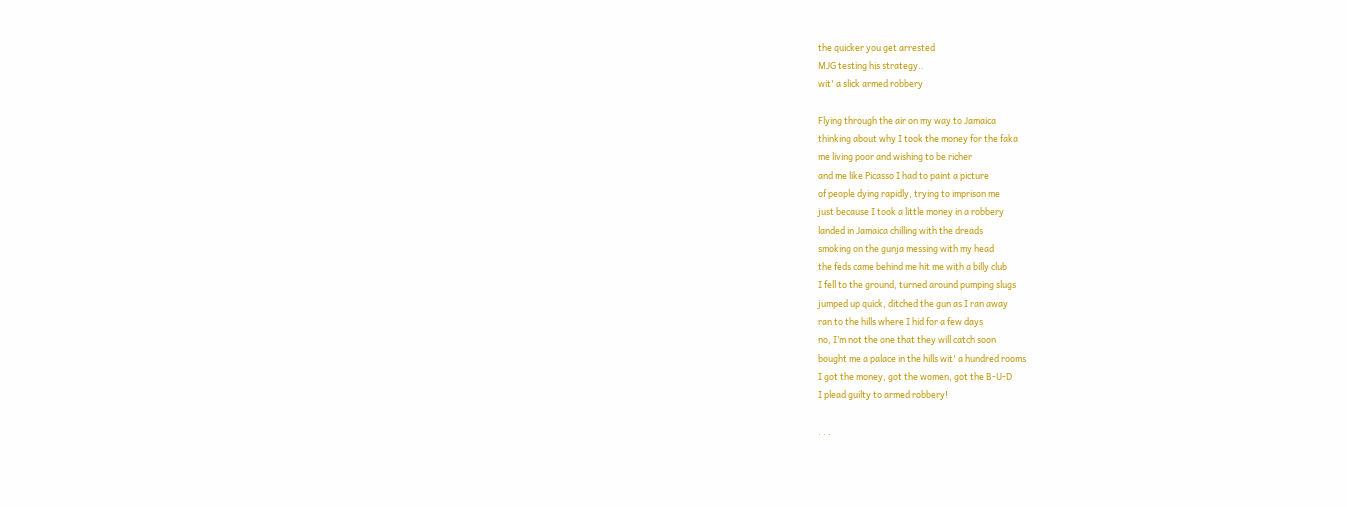the quicker you get arrested
MJG testing his strategy..
wit' a slick armed robbery

Flying through the air on my way to Jamaica
thinking about why I took the money for the faka
me living poor and wishing to be richer
and me like Picasso I had to paint a picture
of people dying rapidly, trying to imprison me
just because I took a little money in a robbery
landed in Jamaica chilling with the dreads
smoking on the gunja messing with my head
the feds came behind me hit me with a billy club
I fell to the ground, turned around pumping slugs
jumped up quick, ditched the gun as I ran away
ran to the hills where I hid for a few days
no, I’m not the one that they will catch soon
bought me a palace in the hills wit' a hundred rooms
I got the money, got the women, got the B-U-D
I plead guilty to armed robbery!

. . .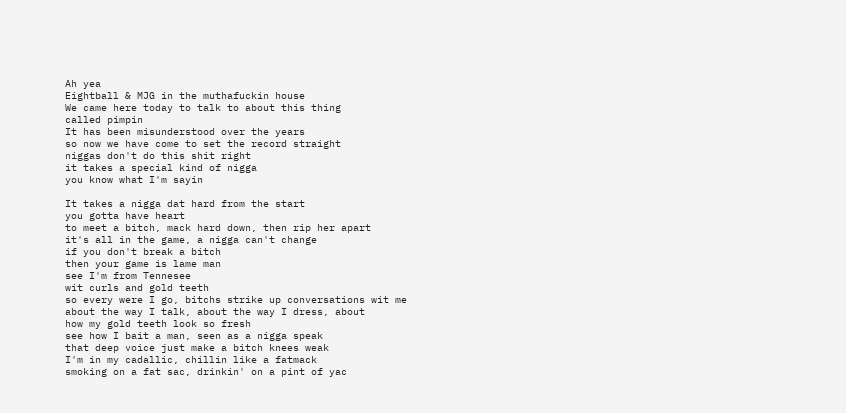Ah yea
Eightball & MJG in the muthafuckin house
We came here today to talk to about this thing
called pimpin
It has been misunderstood over the years
so now we have come to set the record straight
niggas don't do this shit right
it takes a special kind of nigga
you know what I'm sayin

It takes a nigga dat hard from the start
you gotta have heart
to meet a bitch, mack hard down, then rip her apart
it's all in the game, a nigga can't change
if you don't break a bitch
then your game is lame man
see I'm from Tennesee
wit curls and gold teeth
so every were I go, bitchs strike up conversations wit me
about the way I talk, about the way I dress, about
how my gold teeth look so fresh
see how I bait a man, seen as a nigga speak
that deep voice just make a bitch knees weak
I'm in my cadallic, chillin like a fatmack
smoking on a fat sac, drinkin' on a pint of yac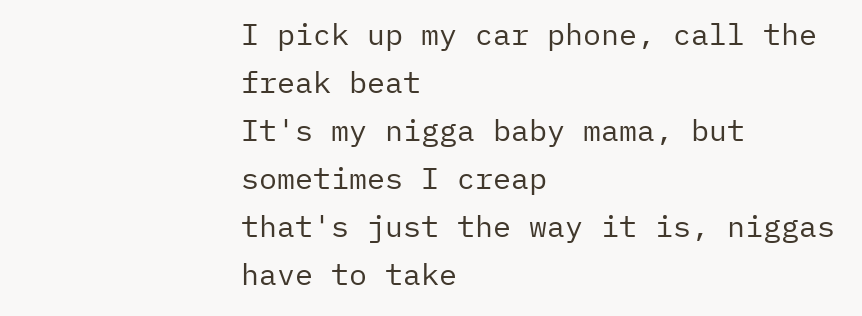I pick up my car phone, call the freak beat
It's my nigga baby mama, but sometimes I creap
that's just the way it is, niggas have to take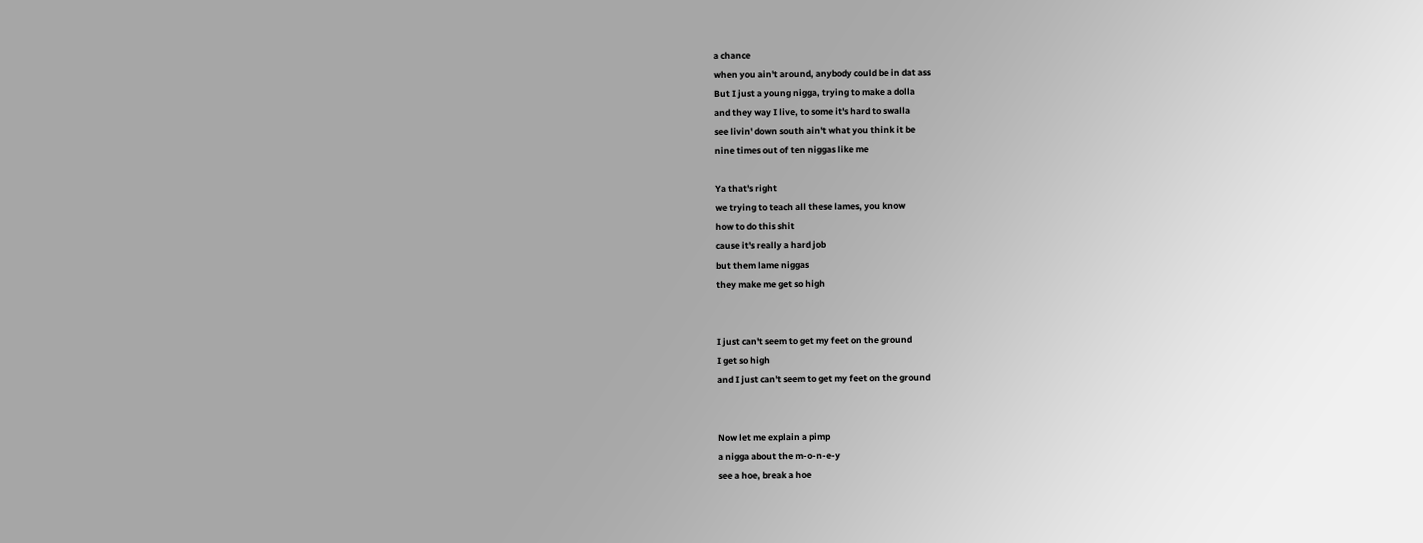a chance
when you ain't around, anybody could be in dat ass
But I just a young nigga, trying to make a dolla
and they way I live, to some it's hard to swalla
see livin' down south ain't what you think it be
nine times out of ten niggas like me

Ya that's right
we trying to teach all these lames, you know
how to do this shit
cause it's really a hard job
but them lame niggas
they make me get so high


I just can't seem to get my feet on the ground
I get so high
and I just can't seem to get my feet on the ground


Now let me explain a pimp
a nigga about the m-o-n-e-y
see a hoe, break a hoe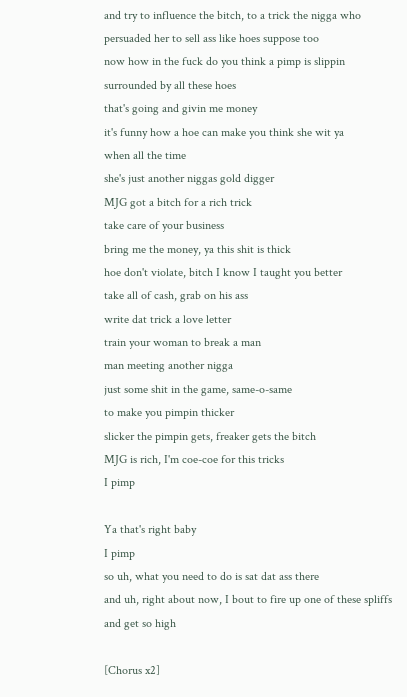and try to influence the bitch, to a trick the nigga who
persuaded her to sell ass like hoes suppose too
now how in the fuck do you think a pimp is slippin
surrounded by all these hoes
that's going and givin me money
it's funny how a hoe can make you think she wit ya
when all the time
she's just another niggas gold digger
MJG got a bitch for a rich trick
take care of your business
bring me the money, ya this shit is thick
hoe don't violate, bitch I know I taught you better
take all of cash, grab on his ass
write dat trick a love letter
train your woman to break a man
man meeting another nigga
just some shit in the game, same-o-same
to make you pimpin thicker
slicker the pimpin gets, freaker gets the bitch
MJG is rich, I'm coe-coe for this tricks
I pimp

Ya that's right baby
I pimp
so uh, what you need to do is sat dat ass there
and uh, right about now, I bout to fire up one of these spliffs
and get so high

[Chorus x2]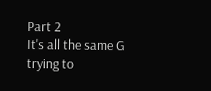Part 2
It's all the same G
trying to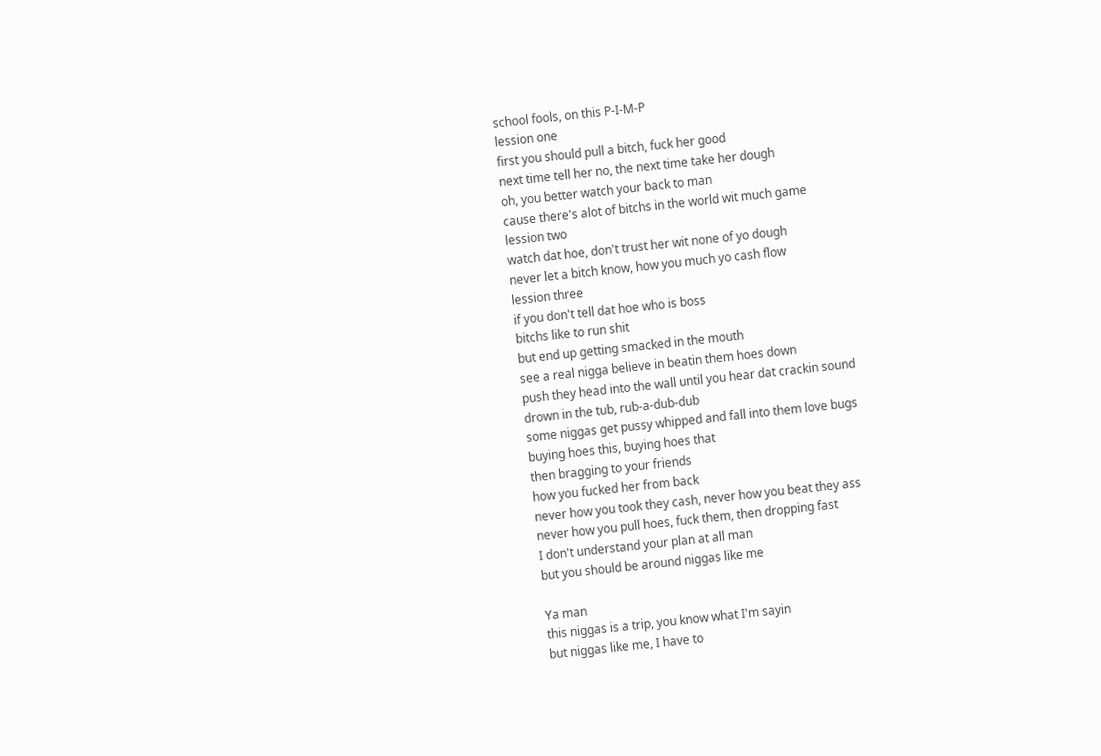school fools, on this P-I-M-P
lession one
first you should pull a bitch, fuck her good
next time tell her no, the next time take her dough
oh, you better watch your back to man
cause there's alot of bitchs in the world wit much game
lession two
watch dat hoe, don't trust her wit none of yo dough
never let a bitch know, how you much yo cash flow
lession three
if you don't tell dat hoe who is boss
bitchs like to run shit
but end up getting smacked in the mouth
see a real nigga believe in beatin them hoes down
push they head into the wall until you hear dat crackin sound
drown in the tub, rub-a-dub-dub
some niggas get pussy whipped and fall into them love bugs
buying hoes this, buying hoes that
then bragging to your friends
how you fucked her from back
never how you took they cash, never how you beat they ass
never how you pull hoes, fuck them, then dropping fast
I don't understand your plan at all man
but you should be around niggas like me

Ya man
this niggas is a trip, you know what I'm sayin
but niggas like me, I have to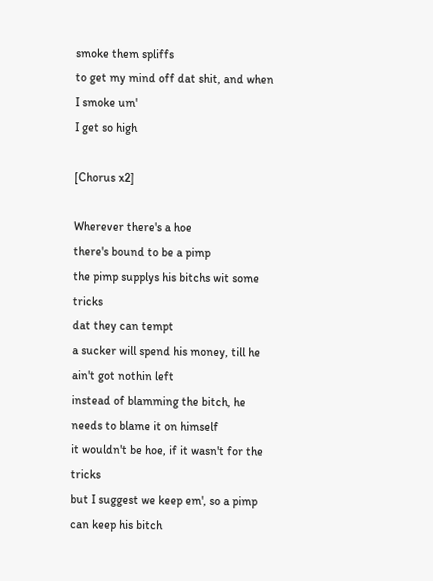smoke them spliffs
to get my mind off dat shit, and when I smoke um'
I get so high

[Chorus x2]

Wherever there's a hoe
there's bound to be a pimp
the pimp supplys his bitchs wit some tricks
dat they can tempt
a sucker will spend his money, till he ain't got nothin left
instead of blamming the bitch, he needs to blame it on himself
it wouldn't be hoe, if it wasn't for the tricks
but I suggest we keep em', so a pimp can keep his bitch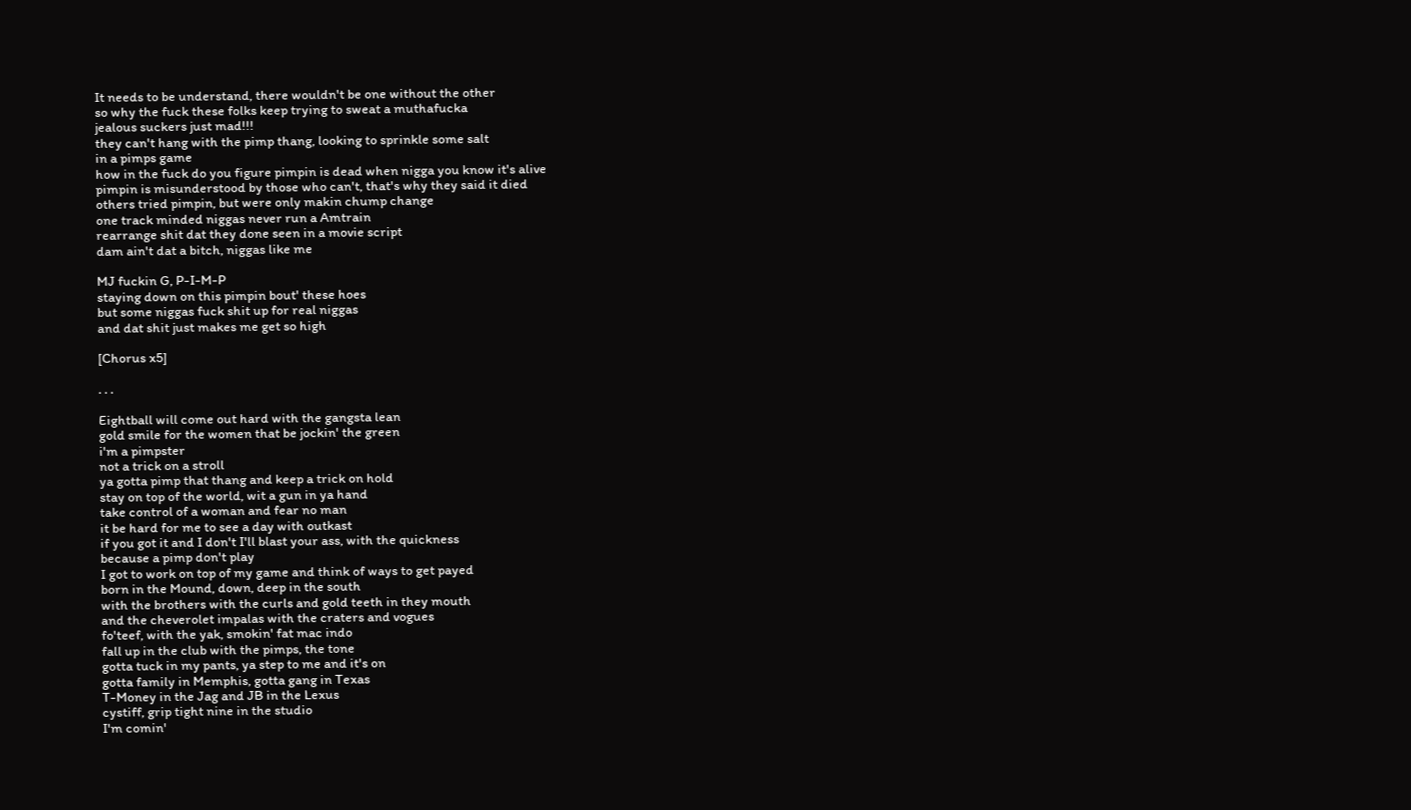It needs to be understand, there wouldn't be one without the other
so why the fuck these folks keep trying to sweat a muthafucka
jealous suckers just mad!!!
they can't hang with the pimp thang, looking to sprinkle some salt
in a pimps game
how in the fuck do you figure pimpin is dead when nigga you know it's alive
pimpin is misunderstood by those who can't, that's why they said it died
others tried pimpin, but were only makin chump change
one track minded niggas never run a Amtrain
rearrange shit dat they done seen in a movie script
dam ain't dat a bitch, niggas like me

MJ fuckin G, P-I-M-P
staying down on this pimpin bout' these hoes
but some niggas fuck shit up for real niggas
and dat shit just makes me get so high

[Chorus x5]

. . .

Eightball will come out hard with the gangsta lean
gold smile for the women that be jockin' the green
i'm a pimpster
not a trick on a stroll
ya gotta pimp that thang and keep a trick on hold
stay on top of the world, wit a gun in ya hand
take control of a woman and fear no man
it be hard for me to see a day with outkast
if you got it and I don't I'll blast your ass, with the quickness
because a pimp don't play
I got to work on top of my game and think of ways to get payed
born in the Mound, down, deep in the south
with the brothers with the curls and gold teeth in they mouth
and the cheverolet impalas with the craters and vogues
fo'teef, with the yak, smokin' fat mac indo
fall up in the club with the pimps, the tone
gotta tuck in my pants, ya step to me and it's on
gotta family in Memphis, gotta gang in Texas
T-Money in the Jag and JB in the Lexus
cystiff, grip tight nine in the studio
I'm comin'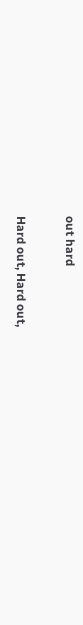out hard

Hard out, Hard out,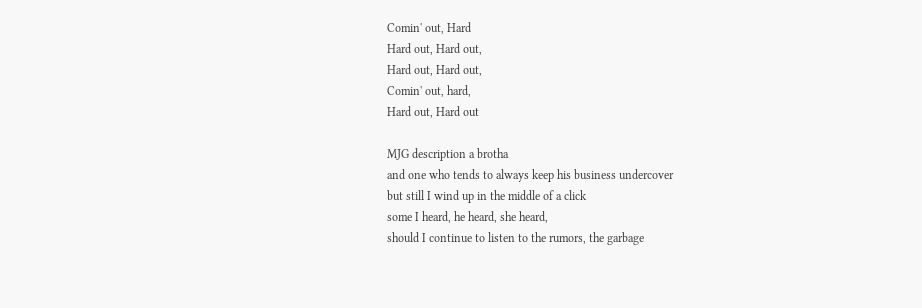Comin' out, Hard
Hard out, Hard out,
Hard out, Hard out,
Comin' out, hard,
Hard out, Hard out

MJG description a brotha
and one who tends to always keep his business undercover
but still I wind up in the middle of a click
some I heard, he heard, she heard,
should I continue to listen to the rumors, the garbage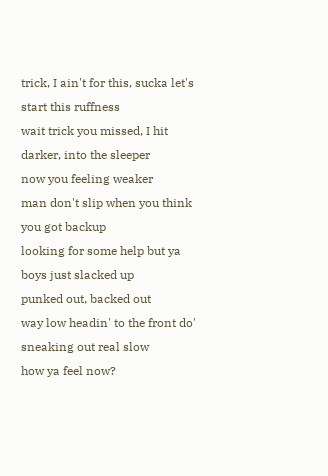trick, I ain't for this, sucka let's start this ruffness
wait trick you missed, I hit darker, into the sleeper
now you feeling weaker
man don't slip when you think you got backup
looking for some help but ya boys just slacked up
punked out, backed out
way low headin' to the front do'
sneaking out real slow
how ya feel now?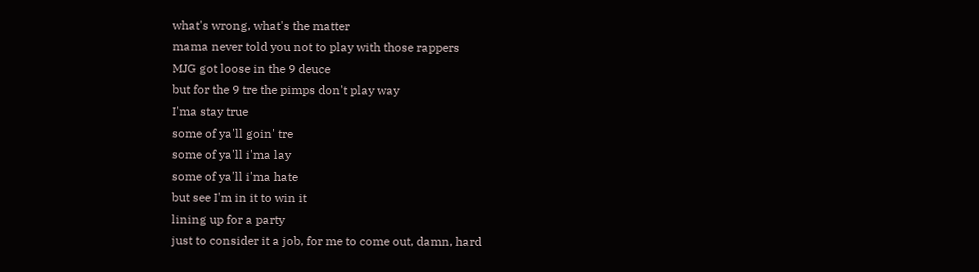what's wrong, what's the matter
mama never told you not to play with those rappers
MJG got loose in the 9 deuce
but for the 9 tre the pimps don't play way
I'ma stay true
some of ya'll goin' tre
some of ya'll i'ma lay
some of ya'll i'ma hate
but see I'm in it to win it
lining up for a party
just to consider it a job, for me to come out, damn, hard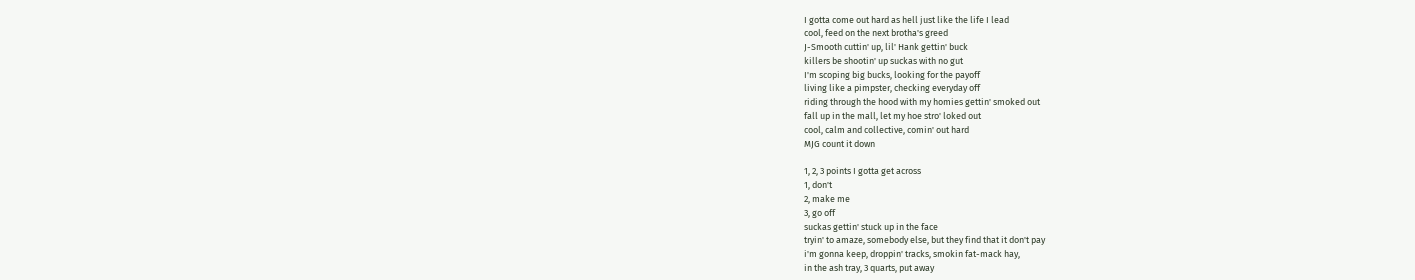I gotta come out hard as hell just like the life I lead
cool, feed on the next brotha's greed
J-Smooth cuttin' up, lil' Hank gettin' buck
killers be shootin' up suckas with no gut
I'm scoping big bucks, looking for the payoff
living like a pimpster, checking everyday off
riding through the hood with my homies gettin' smoked out
fall up in the mall, let my hoe stro' loked out
cool, calm and collective, comin' out hard
MJG count it down

1, 2, 3 points I gotta get across
1, don't
2, make me
3, go off
suckas gettin' stuck up in the face
tryin' to amaze, somebody else, but they find that it don't pay
i'm gonna keep, droppin' tracks, smokin fat-mack hay,
in the ash tray, 3 quarts, put away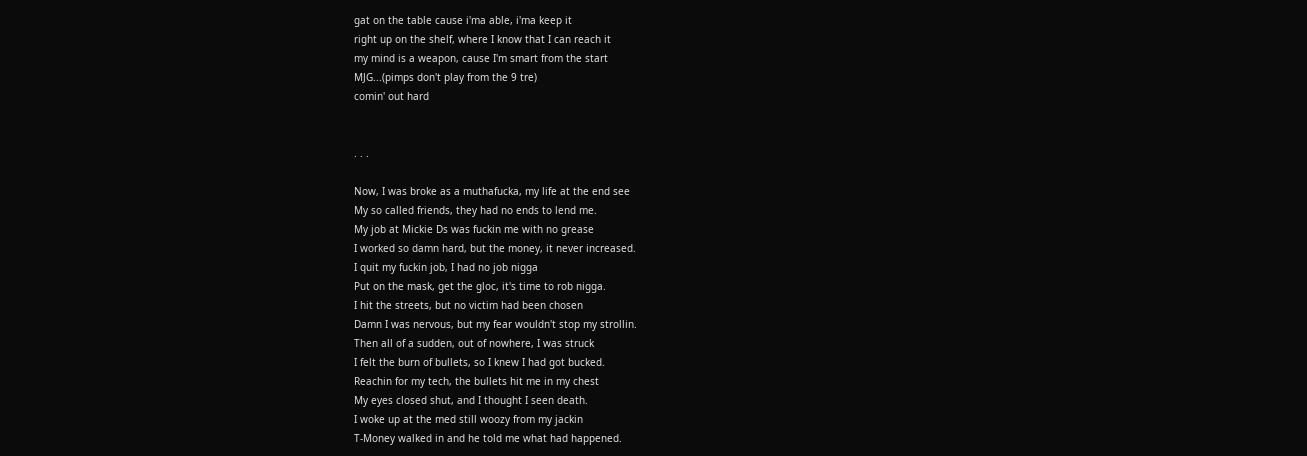gat on the table cause i'ma able, i'ma keep it
right up on the shelf, where I know that I can reach it
my mind is a weapon, cause I'm smart from the start
MJG...(pimps don't play from the 9 tre)
comin' out hard


. . .

Now, I was broke as a muthafucka, my life at the end see
My so called friends, they had no ends to lend me.
My job at Mickie Ds was fuckin me with no grease
I worked so damn hard, but the money, it never increased.
I quit my fuckin job, I had no job nigga
Put on the mask, get the gloc, it's time to rob nigga.
I hit the streets, but no victim had been chosen
Damn I was nervous, but my fear wouldn't stop my strollin.
Then all of a sudden, out of nowhere, I was struck
I felt the burn of bullets, so I knew I had got bucked.
Reachin for my tech, the bullets hit me in my chest
My eyes closed shut, and I thought I seen death.
I woke up at the med still woozy from my jackin
T-Money walked in and he told me what had happened.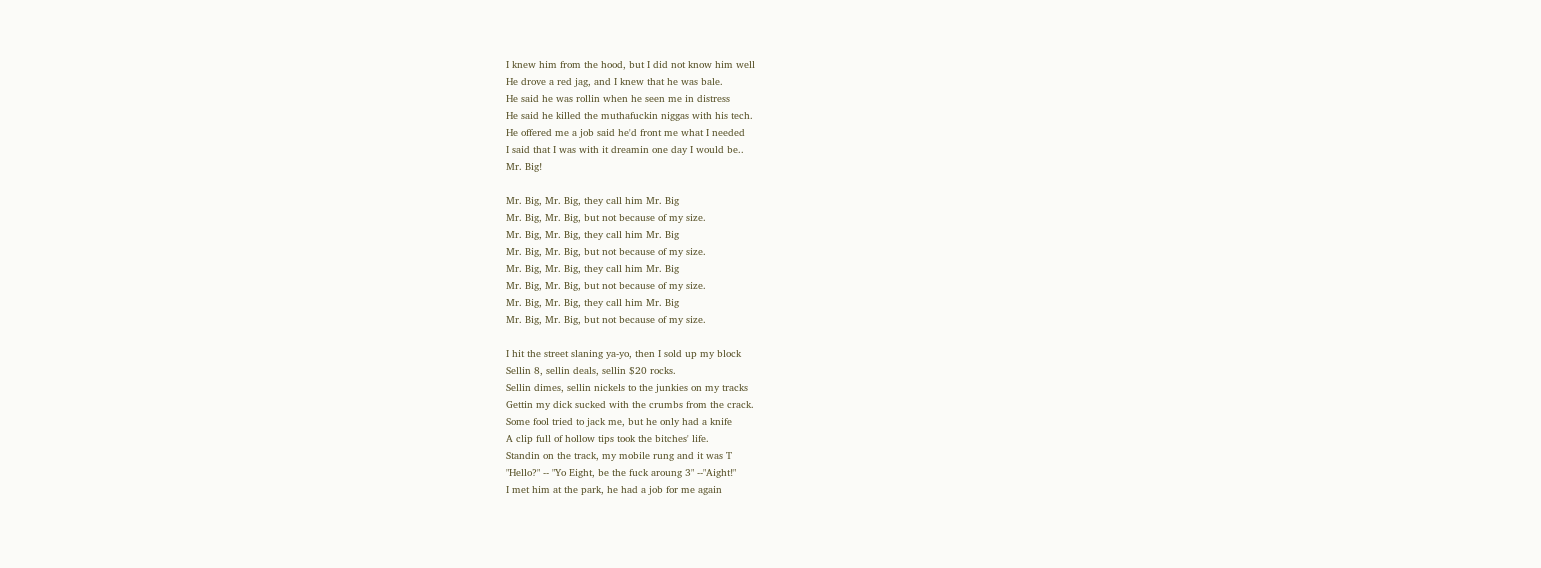I knew him from the hood, but I did not know him well
He drove a red jag, and I knew that he was bale.
He said he was rollin when he seen me in distress
He said he killed the muthafuckin niggas with his tech.
He offered me a job said he'd front me what I needed
I said that I was with it dreamin one day I would be..
Mr. Big!

Mr. Big, Mr. Big, they call him Mr. Big
Mr. Big, Mr. Big, but not because of my size.
Mr. Big, Mr. Big, they call him Mr. Big
Mr. Big, Mr. Big, but not because of my size.
Mr. Big, Mr. Big, they call him Mr. Big
Mr. Big, Mr. Big, but not because of my size.
Mr. Big, Mr. Big, they call him Mr. Big
Mr. Big, Mr. Big, but not because of my size.

I hit the street slaning ya-yo, then I sold up my block
Sellin 8, sellin deals, sellin $20 rocks.
Sellin dimes, sellin nickels to the junkies on my tracks
Gettin my dick sucked with the crumbs from the crack.
Some fool tried to jack me, but he only had a knife
A clip full of hollow tips took the bitches' life.
Standin on the track, my mobile rung and it was T
"Hello?" -- "Yo Eight, be the fuck aroung 3" --"Aight!"
I met him at the park, he had a job for me again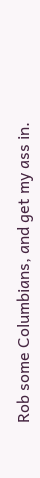Rob some Columbians, and get my ass in.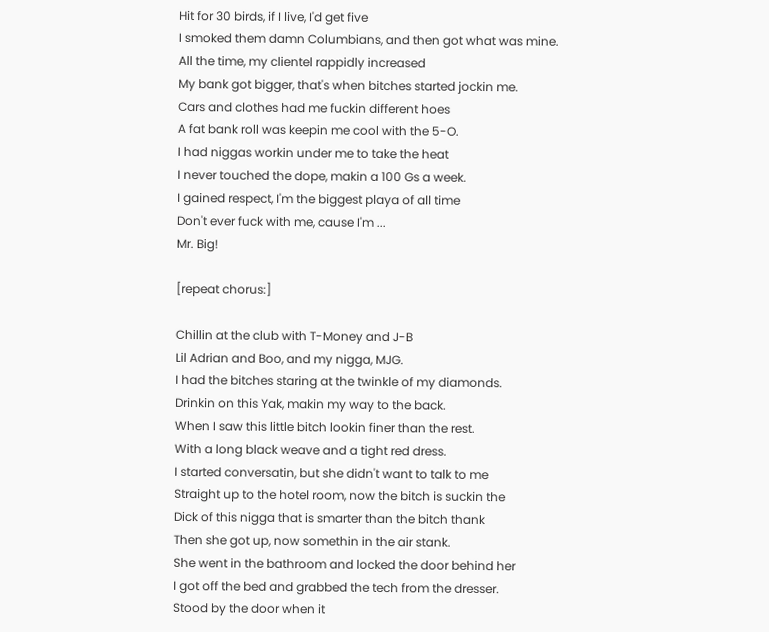Hit for 30 birds, if I live, I'd get five
I smoked them damn Columbians, and then got what was mine.
All the time, my clientel rappidly increased
My bank got bigger, that's when bitches started jockin me.
Cars and clothes had me fuckin different hoes
A fat bank roll was keepin me cool with the 5-O.
I had niggas workin under me to take the heat
I never touched the dope, makin a 100 Gs a week.
I gained respect, I'm the biggest playa of all time
Don't ever fuck with me, cause I'm ...
Mr. Big!

[repeat chorus:]

Chillin at the club with T-Money and J-B
Lil Adrian and Boo, and my nigga, MJG.
I had the bitches staring at the twinkle of my diamonds.
Drinkin on this Yak, makin my way to the back.
When I saw this little bitch lookin finer than the rest.
With a long black weave and a tight red dress.
I started conversatin, but she didn't want to talk to me
Straight up to the hotel room, now the bitch is suckin the
Dick of this nigga that is smarter than the bitch thank
Then she got up, now somethin in the air stank.
She went in the bathroom and locked the door behind her
I got off the bed and grabbed the tech from the dresser.
Stood by the door when it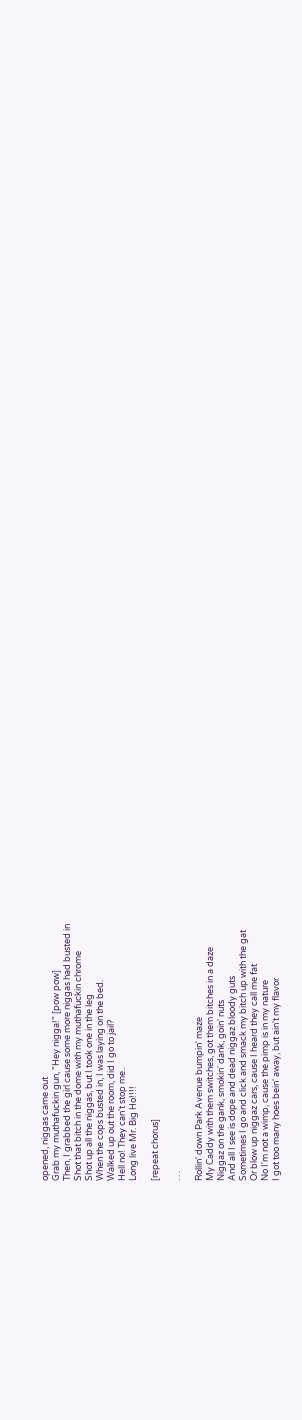opened, niggas came out
Grab my muthafuckin gun, "Hey nigga!" [pow pow]
Then, I grabbed the girl cause some more niggas had busted in
Shot that bitch in the dome with my muthafuckin chrome
Shot up all the niggas, but I took one in the leg
When the cops busted in, I was laying on the bed.
Walked up out the room, did I go to jail?
Hell no! They can't stop me..
Long live Mr. Big Ho!!!!

[repeat chorus]

. . .

Rollin' down Park Avenue bumpin' maze
My Caddy with them switches, got them bitches in a daze
Niggaz on the gank, smokin' dank, goin' nuts
And all I see is dope and dead niggaz bloody guts
Sometimes I go and click and smack my bitch up with the gat
Or blow up niggaz cars, cause I heard they call me fat
No I'm not a wimp, cause the pimp is in my nature
I got too many hoes bein' away, but ain't my flavor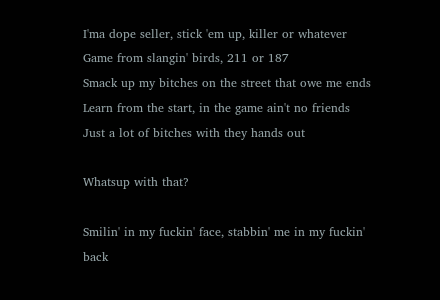I'ma dope seller, stick 'em up, killer or whatever
Game from slangin' birds, 211 or 187
Smack up my bitches on the street that owe me ends
Learn from the start, in the game ain't no friends
Just a lot of bitches with they hands out

Whatsup with that?

Smilin' in my fuckin' face, stabbin' me in my fuckin' back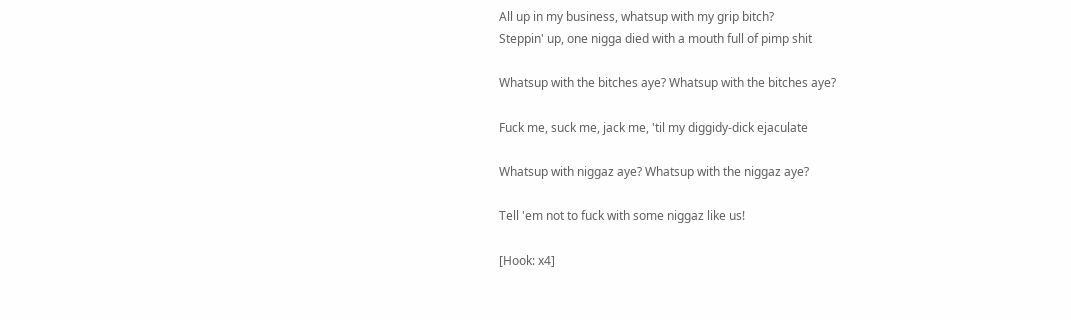All up in my business, whatsup with my grip bitch?
Steppin' up, one nigga died with a mouth full of pimp shit

Whatsup with the bitches aye? Whatsup with the bitches aye?

Fuck me, suck me, jack me, 'til my diggidy-dick ejaculate

Whatsup with niggaz aye? Whatsup with the niggaz aye?

Tell 'em not to fuck with some niggaz like us!

[Hook: x4]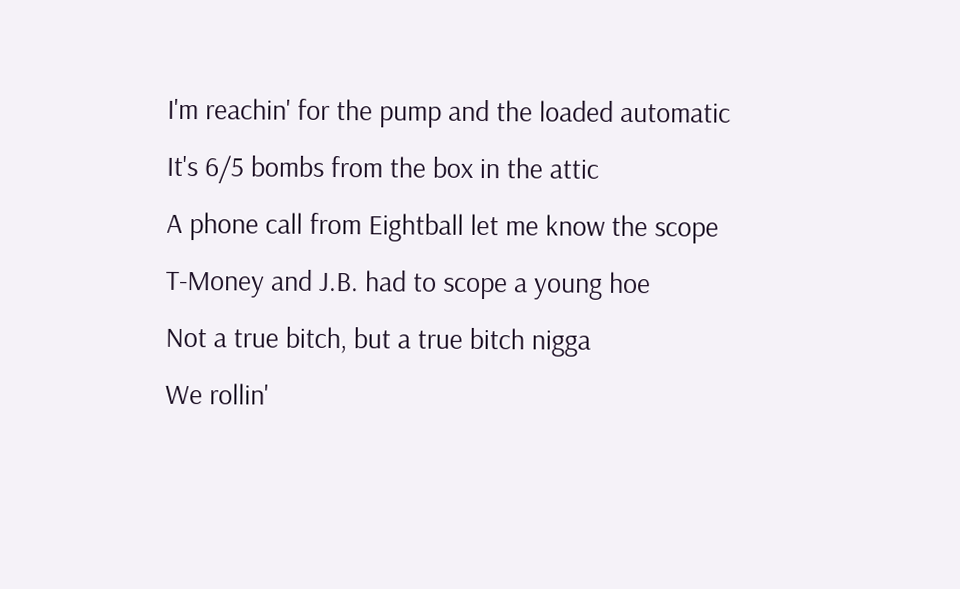I'm reachin' for the pump and the loaded automatic
It's 6/5 bombs from the box in the attic
A phone call from Eightball let me know the scope
T-Money and J.B. had to scope a young hoe
Not a true bitch, but a true bitch nigga
We rollin'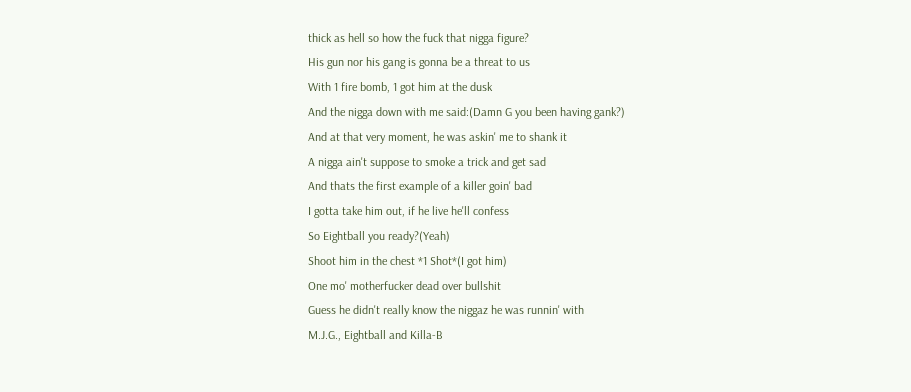thick as hell so how the fuck that nigga figure?
His gun nor his gang is gonna be a threat to us
With 1 fire bomb, 1 got him at the dusk
And the nigga down with me said:(Damn G you been having gank?)
And at that very moment, he was askin' me to shank it
A nigga ain't suppose to smoke a trick and get sad
And thats the first example of a killer goin' bad
I gotta take him out, if he live he'll confess
So Eightball you ready?(Yeah)
Shoot him in the chest *1 Shot*(I got him)
One mo' motherfucker dead over bullshit
Guess he didn't really know the niggaz he was runnin' with
M.J.G., Eightball and Killa-B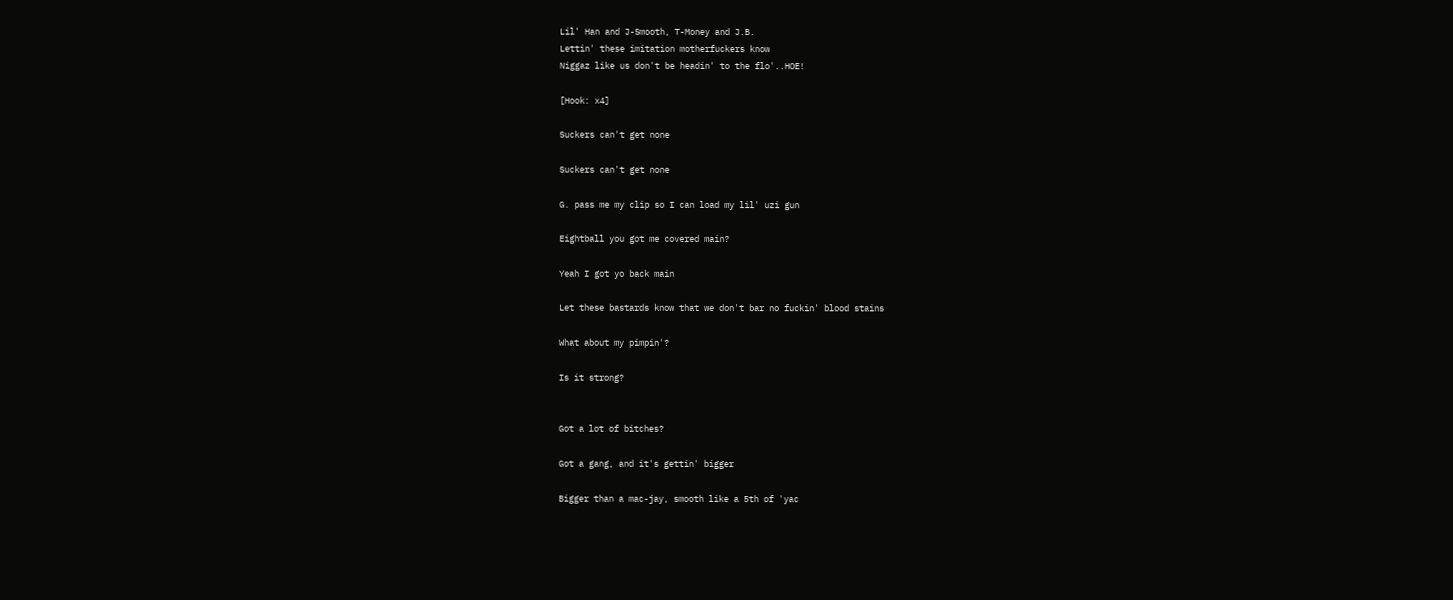Lil' Han and J-Smooth, T-Money and J.B.
Lettin' these imitation motherfuckers know
Niggaz like us don't be headin' to the flo'..HOE!

[Hook: x4]

Suckers can't get none

Suckers can't get none

G. pass me my clip so I can load my lil' uzi gun

Eightball you got me covered main?

Yeah I got yo back main

Let these bastards know that we don't bar no fuckin' blood stains

What about my pimpin'?

Is it strong?


Got a lot of bitches?

Got a gang, and it's gettin' bigger

Bigger than a mac-jay, smooth like a 5th of 'yac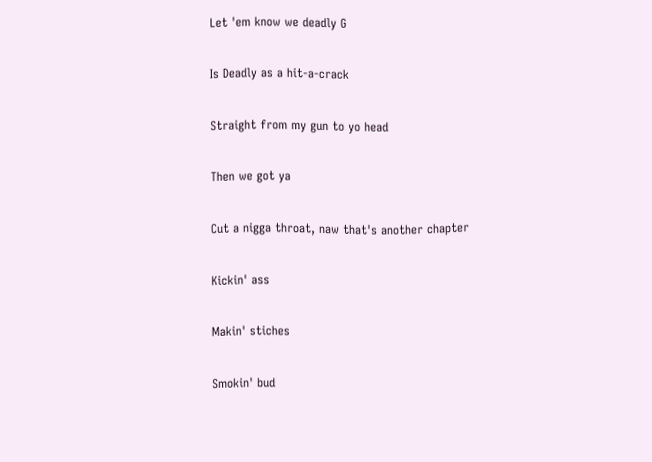Let 'em know we deadly G

Is Deadly as a hit-a-crack

Straight from my gun to yo head

Then we got ya

Cut a nigga throat, naw that's another chapter

Kickin' ass

Makin' stiches

Smokin' bud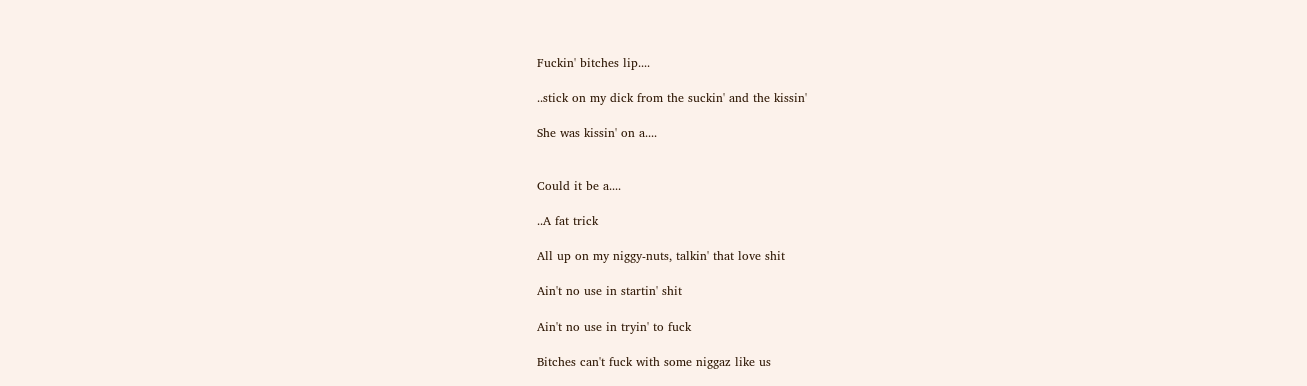Fuckin' bitches lip....

..stick on my dick from the suckin' and the kissin'

She was kissin' on a....


Could it be a....

..A fat trick

All up on my niggy-nuts, talkin' that love shit

Ain't no use in startin' shit

Ain't no use in tryin' to fuck

Bitches can't fuck with some niggaz like us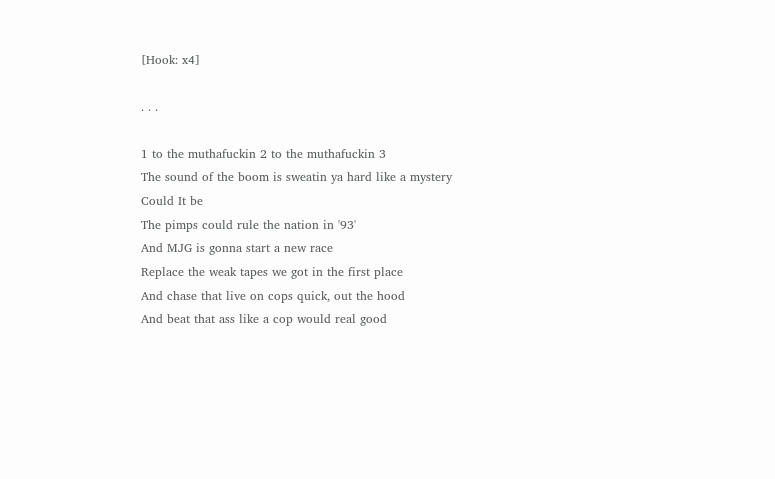[Hook: x4]

. . .

1 to the muthafuckin 2 to the muthafuckin 3
The sound of the boom is sweatin ya hard like a mystery
Could It be
The pimps could rule the nation in '93'
And MJG is gonna start a new race
Replace the weak tapes we got in the first place
And chase that live on cops quick, out the hood
And beat that ass like a cop would real good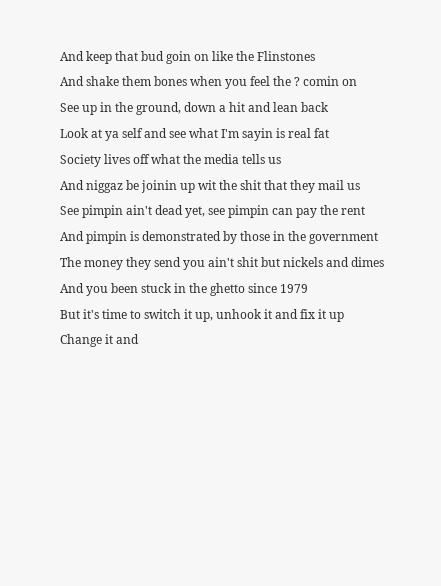And keep that bud goin on like the Flinstones
And shake them bones when you feel the ? comin on
See up in the ground, down a hit and lean back
Look at ya self and see what I'm sayin is real fat
Society lives off what the media tells us
And niggaz be joinin up wit the shit that they mail us
See pimpin ain't dead yet, see pimpin can pay the rent
And pimpin is demonstrated by those in the government
The money they send you ain't shit but nickels and dimes
And you been stuck in the ghetto since 1979
But it's time to switch it up, unhook it and fix it up
Change it and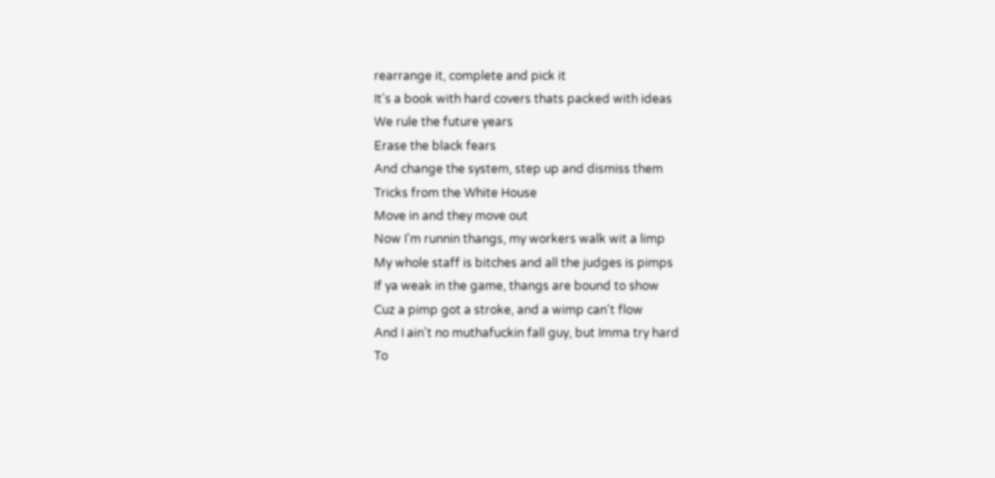rearrange it, complete and pick it
It's a book with hard covers thats packed with ideas
We rule the future years
Erase the black fears
And change the system, step up and dismiss them
Tricks from the White House
Move in and they move out
Now I'm runnin thangs, my workers walk wit a limp
My whole staff is bitches and all the judges is pimps
If ya weak in the game, thangs are bound to show
Cuz a pimp got a stroke, and a wimp can't flow
And I ain't no muthafuckin fall guy, but Imma try hard
To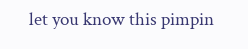let you know this pimpin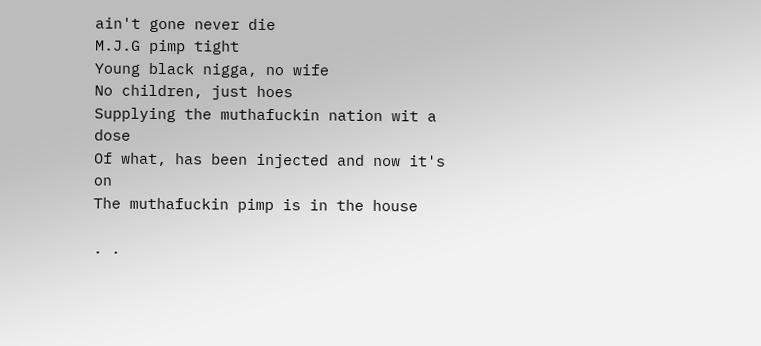ain't gone never die
M.J.G pimp tight
Young black nigga, no wife
No children, just hoes
Supplying the muthafuckin nation wit a dose
Of what, has been injected and now it's on
The muthafuckin pimp is in the house

. .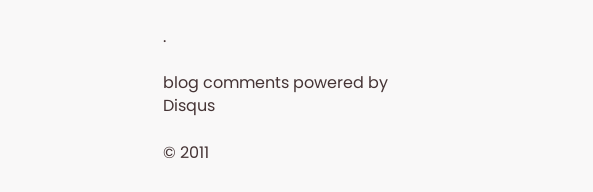.

blog comments powered by Disqus

© 2011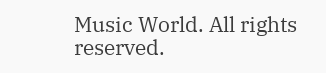Music World. All rights reserved.